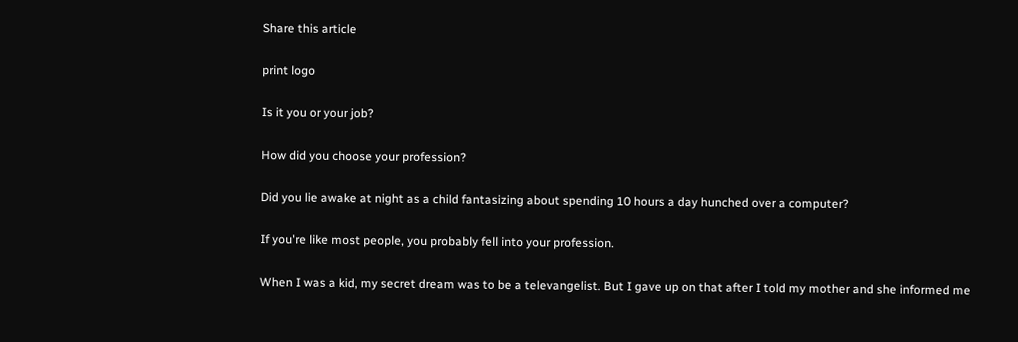Share this article

print logo

Is it you or your job?

How did you choose your profession?

Did you lie awake at night as a child fantasizing about spending 10 hours a day hunched over a computer?

If you're like most people, you probably fell into your profession.

When I was a kid, my secret dream was to be a televangelist. But I gave up on that after I told my mother and she informed me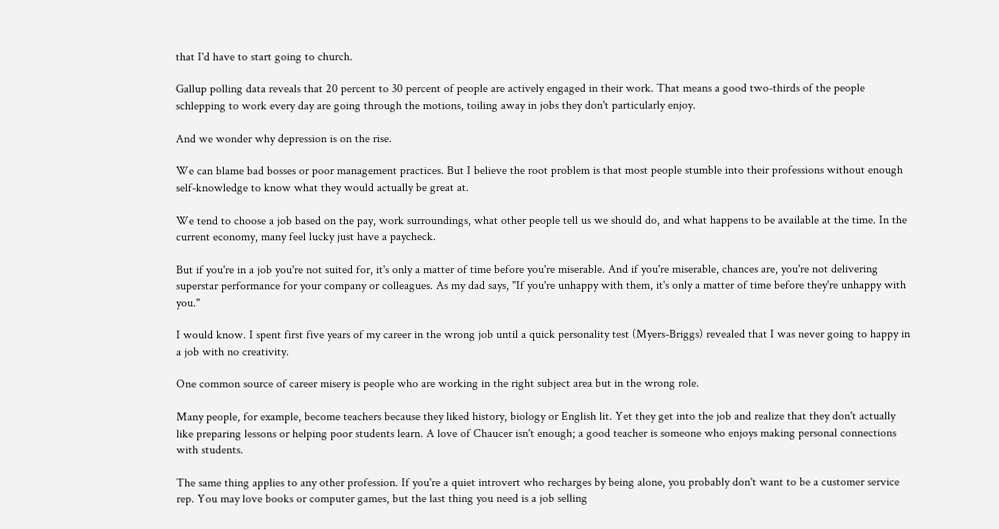that I'd have to start going to church.

Gallup polling data reveals that 20 percent to 30 percent of people are actively engaged in their work. That means a good two-thirds of the people schlepping to work every day are going through the motions, toiling away in jobs they don't particularly enjoy.

And we wonder why depression is on the rise.

We can blame bad bosses or poor management practices. But I believe the root problem is that most people stumble into their professions without enough self-knowledge to know what they would actually be great at.

We tend to choose a job based on the pay, work surroundings, what other people tell us we should do, and what happens to be available at the time. In the current economy, many feel lucky just have a paycheck.

But if you're in a job you're not suited for, it's only a matter of time before you're miserable. And if you're miserable, chances are, you're not delivering superstar performance for your company or colleagues. As my dad says, "If you're unhappy with them, it's only a matter of time before they're unhappy with you."

I would know. I spent first five years of my career in the wrong job until a quick personality test (Myers-Briggs) revealed that I was never going to happy in a job with no creativity.

One common source of career misery is people who are working in the right subject area but in the wrong role.

Many people, for example, become teachers because they liked history, biology or English lit. Yet they get into the job and realize that they don't actually like preparing lessons or helping poor students learn. A love of Chaucer isn't enough; a good teacher is someone who enjoys making personal connections with students.

The same thing applies to any other profession. If you're a quiet introvert who recharges by being alone, you probably don't want to be a customer service rep. You may love books or computer games, but the last thing you need is a job selling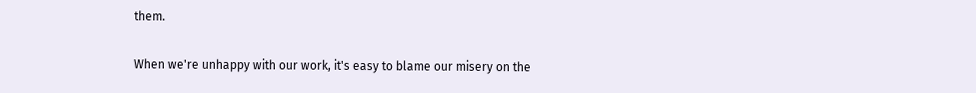them.

When we're unhappy with our work, it's easy to blame our misery on the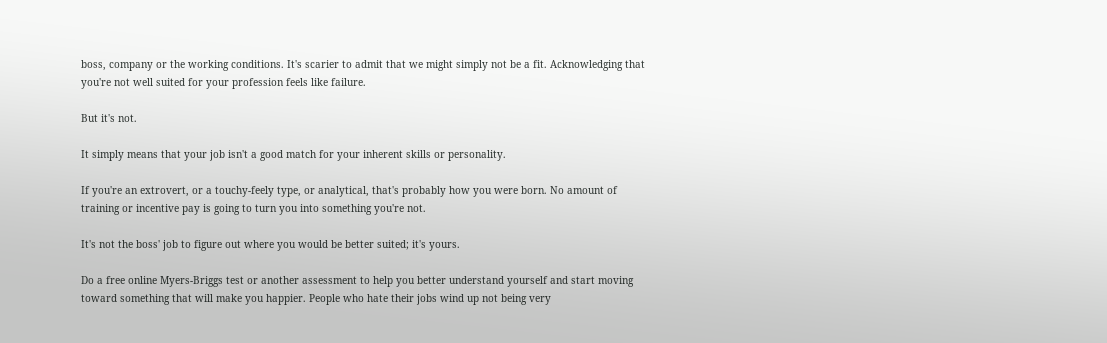boss, company or the working conditions. It's scarier to admit that we might simply not be a fit. Acknowledging that you're not well suited for your profession feels like failure.

But it's not.

It simply means that your job isn't a good match for your inherent skills or personality.

If you're an extrovert, or a touchy-feely type, or analytical, that's probably how you were born. No amount of training or incentive pay is going to turn you into something you're not.

It's not the boss' job to figure out where you would be better suited; it's yours.

Do a free online Myers-Briggs test or another assessment to help you better understand yourself and start moving toward something that will make you happier. People who hate their jobs wind up not being very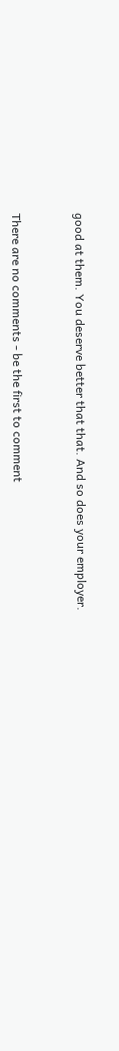good at them. You deserve better that that. And so does your employer.


There are no comments - be the first to comment